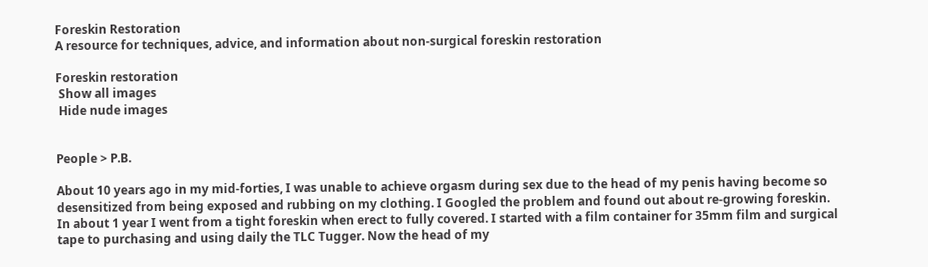Foreskin Restoration
A resource for techniques, advice, and information about non-surgical foreskin restoration

Foreskin restoration
 Show all images
 Hide nude images


People > P.B.

About 10 years ago in my mid-forties, I was unable to achieve orgasm during sex due to the head of my penis having become so desensitized from being exposed and rubbing on my clothing. I Googled the problem and found out about re-growing foreskin. In about 1 year I went from a tight foreskin when erect to fully covered. I started with a film container for 35mm film and surgical tape to purchasing and using daily the TLC Tugger. Now the head of my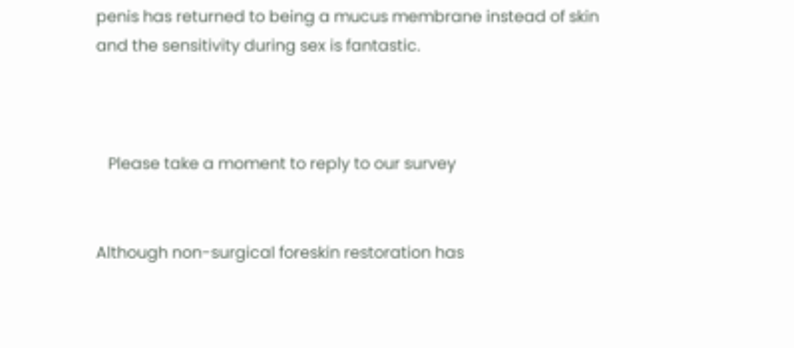penis has returned to being a mucus membrane instead of skin and the sensitivity during sex is fantastic.



   Please take a moment to reply to our survey


Although non-surgical foreskin restoration has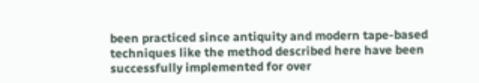been practiced since antiquity and modern tape-based techniques like the method described here have been successfully implemented for over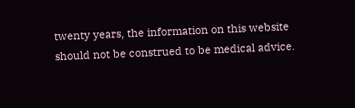twenty years, the information on this website should not be construed to be medical advice.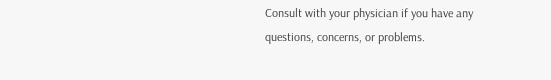Consult with your physician if you have any questions, concerns, or problems.